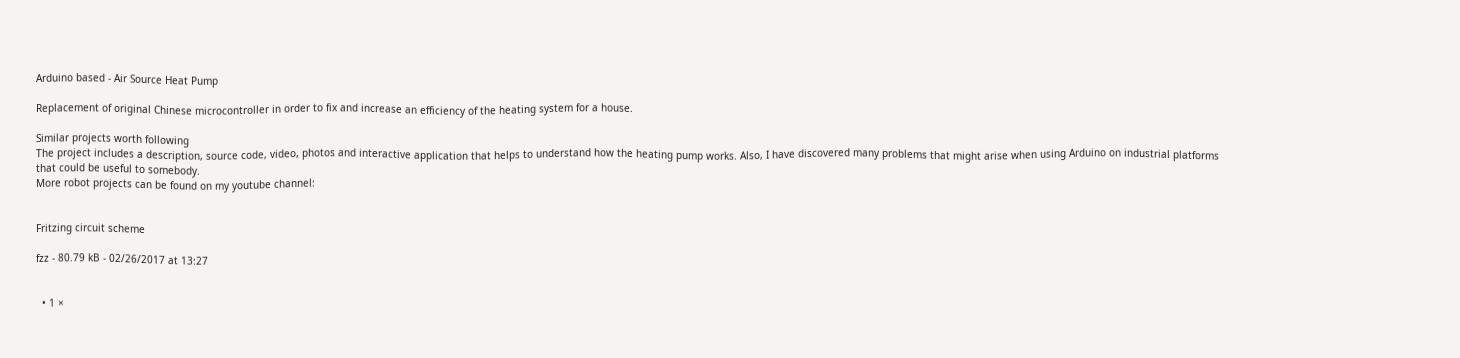Arduino based - Air Source Heat Pump

Replacement of original Chinese microcontroller in order to fix and increase an efficiency of the heating system for a house.

Similar projects worth following
The project includes a description, source code, video, photos and interactive application that helps to understand how the heating pump works. Also, I have discovered many problems that might arise when using Arduino on industrial platforms that could be useful to somebody.
More robot projects can be found on my youtube channel:


Fritzing circuit scheme

fzz - 80.79 kB - 02/26/2017 at 13:27


  • 1 ×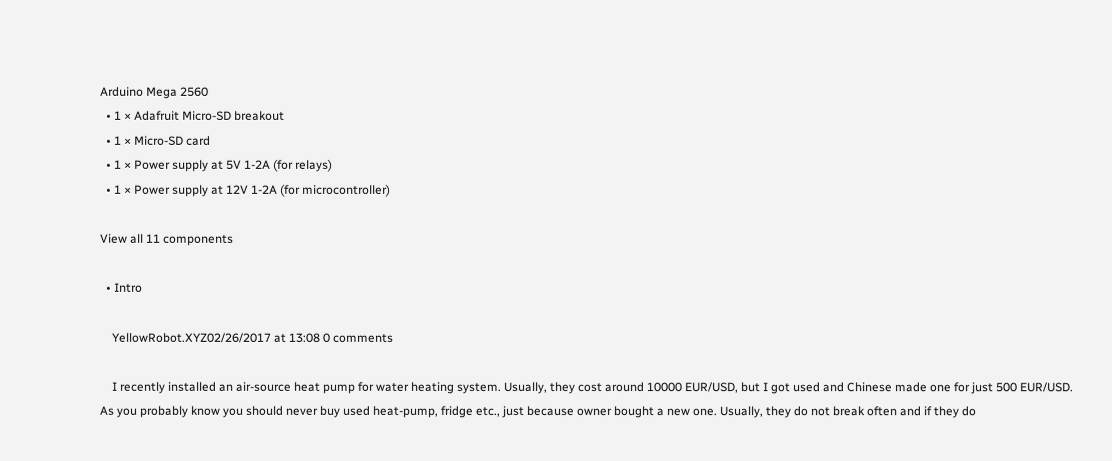Arduino Mega 2560
  • 1 × Adafruit Micro-SD breakout
  • 1 × Micro-SD card
  • 1 × Power supply at 5V 1-2A (for relays)
  • 1 × Power supply at 12V 1-2A (for microcontroller)

View all 11 components

  • Intro

    YellowRobot.XYZ02/26/2017 at 13:08 0 comments

    I recently installed an air-source heat pump for water heating system. Usually, they cost around 10000 EUR/USD, but I got used and Chinese made one for just 500 EUR/USD. As you probably know you should never buy used heat-pump, fridge etc., just because owner bought a new one. Usually, they do not break often and if they do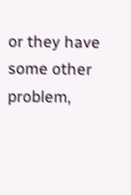or they have some other problem,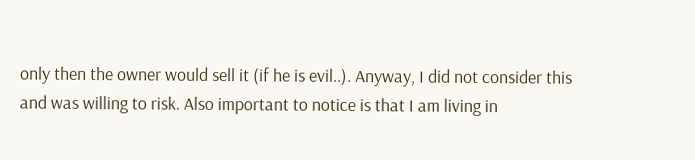only then the owner would sell it (if he is evil..). Anyway, I did not consider this and was willing to risk. Also important to notice is that I am living in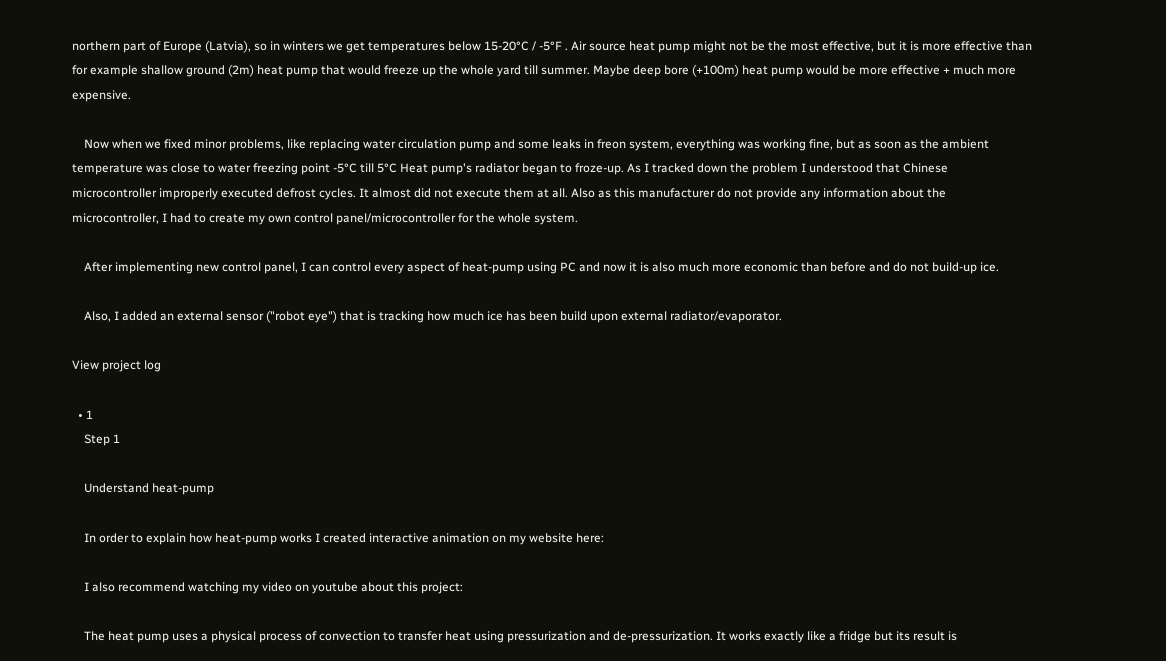northern part of Europe (Latvia), so in winters we get temperatures below 15-20°C / -5°F . Air source heat pump might not be the most effective, but it is more effective than for example shallow ground (2m) heat pump that would freeze up the whole yard till summer. Maybe deep bore (+100m) heat pump would be more effective + much more expensive.

    Now when we fixed minor problems, like replacing water circulation pump and some leaks in freon system, everything was working fine, but as soon as the ambient temperature was close to water freezing point -5°C till 5°C Heat pump's radiator began to froze-up. As I tracked down the problem I understood that Chinese microcontroller improperly executed defrost cycles. It almost did not execute them at all. Also as this manufacturer do not provide any information about the microcontroller, I had to create my own control panel/microcontroller for the whole system.

    After implementing new control panel, I can control every aspect of heat-pump using PC and now it is also much more economic than before and do not build-up ice.

    Also, I added an external sensor ("robot eye") that is tracking how much ice has been build upon external radiator/evaporator.

View project log

  • 1
    Step 1

    Understand heat-pump

    In order to explain how heat-pump works I created interactive animation on my website here:

    I also recommend watching my video on youtube about this project:

    The heat pump uses a physical process of convection to transfer heat using pressurization and de-pressurization. It works exactly like a fridge but its result is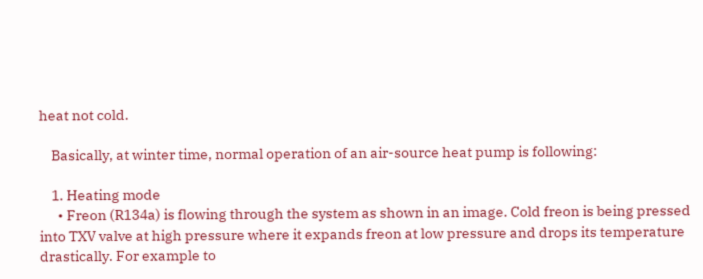heat not cold.

    Basically, at winter time, normal operation of an air-source heat pump is following:

    1. Heating mode
      • Freon (R134a) is flowing through the system as shown in an image. Cold freon is being pressed into TXV valve at high pressure where it expands freon at low pressure and drops its temperature drastically. For example to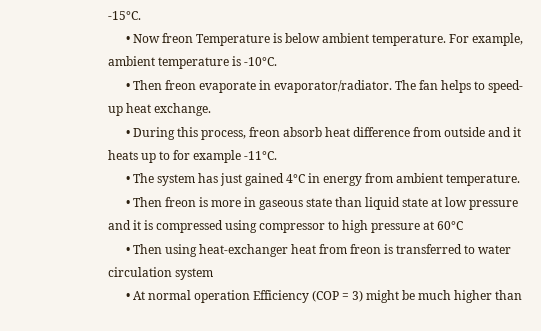-15°C.
      • Now freon Temperature is below ambient temperature. For example, ambient temperature is -10°C.
      • Then freon evaporate in evaporator/radiator. The fan helps to speed-up heat exchange.
      • During this process, freon absorb heat difference from outside and it heats up to for example -11°C.
      • The system has just gained 4°C in energy from ambient temperature.
      • Then freon is more in gaseous state than liquid state at low pressure and it is compressed using compressor to high pressure at 60°C
      • Then using heat-exchanger heat from freon is transferred to water circulation system
      • At normal operation Efficiency (COP = 3) might be much higher than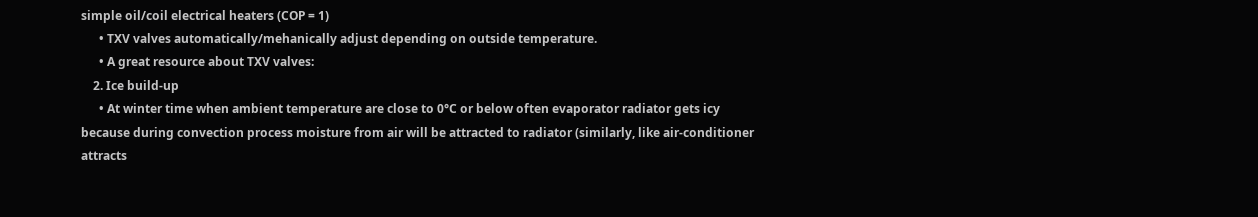simple oil/coil electrical heaters (COP = 1)
      • TXV valves automatically/mehanically adjust depending on outside temperature.
      • A great resource about TXV valves:
    2. Ice build-up
      • At winter time when ambient temperature are close to 0°C or below often evaporator radiator gets icy because during convection process moisture from air will be attracted to radiator (similarly, like air-conditioner attracts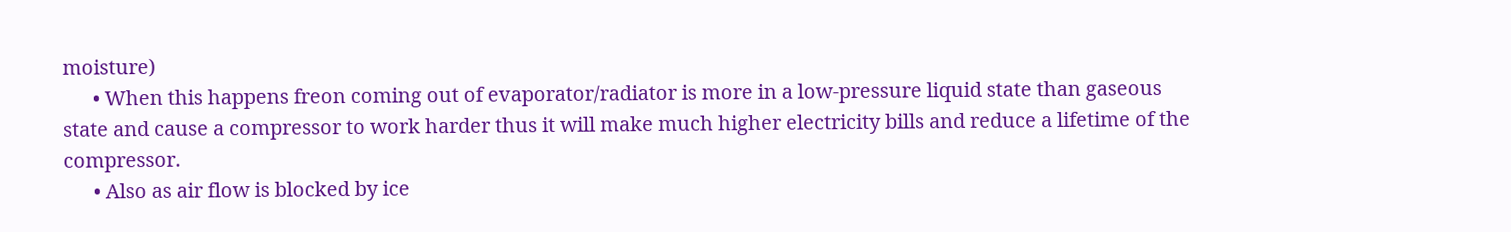moisture)
      • When this happens freon coming out of evaporator/radiator is more in a low-pressure liquid state than gaseous state and cause a compressor to work harder thus it will make much higher electricity bills and reduce a lifetime of the compressor.
      • Also as air flow is blocked by ice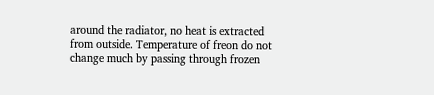around the radiator, no heat is extracted from outside. Temperature of freon do not change much by passing through frozen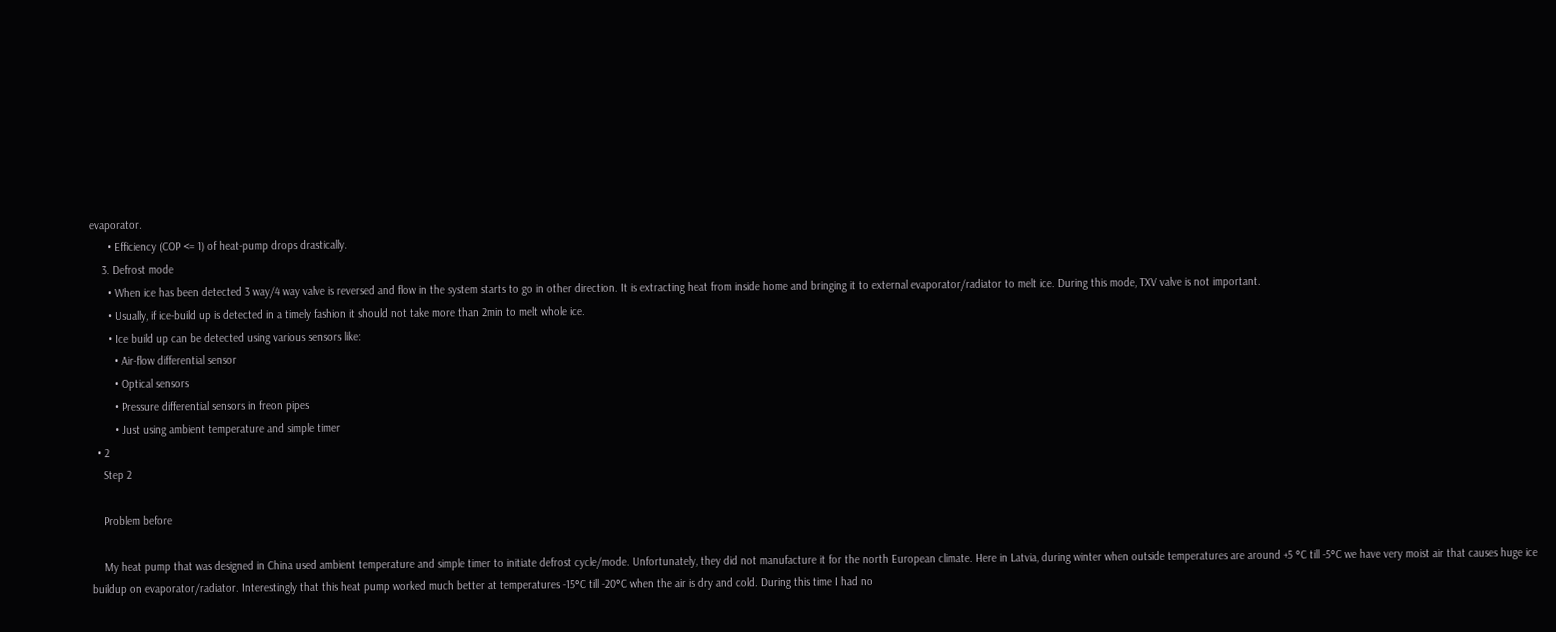evaporator.
      • Efficiency (COP <= 1) of heat-pump drops drastically.
    3. Defrost mode
      • When ice has been detected 3 way/4 way valve is reversed and flow in the system starts to go in other direction. It is extracting heat from inside home and bringing it to external evaporator/radiator to melt ice. During this mode, TXV valve is not important.
      • Usually, if ice-build up is detected in a timely fashion it should not take more than 2min to melt whole ice.
      • Ice build up can be detected using various sensors like:
        • Air-flow differential sensor
        • Optical sensors
        • Pressure differential sensors in freon pipes
        • Just using ambient temperature and simple timer
  • 2
    Step 2

    Problem before

    My heat pump that was designed in China used ambient temperature and simple timer to initiate defrost cycle/mode. Unfortunately, they did not manufacture it for the north European climate. Here in Latvia, during winter when outside temperatures are around +5 °C till -5°C we have very moist air that causes huge ice buildup on evaporator/radiator. Interestingly that this heat pump worked much better at temperatures -15°C till -20°C when the air is dry and cold. During this time I had no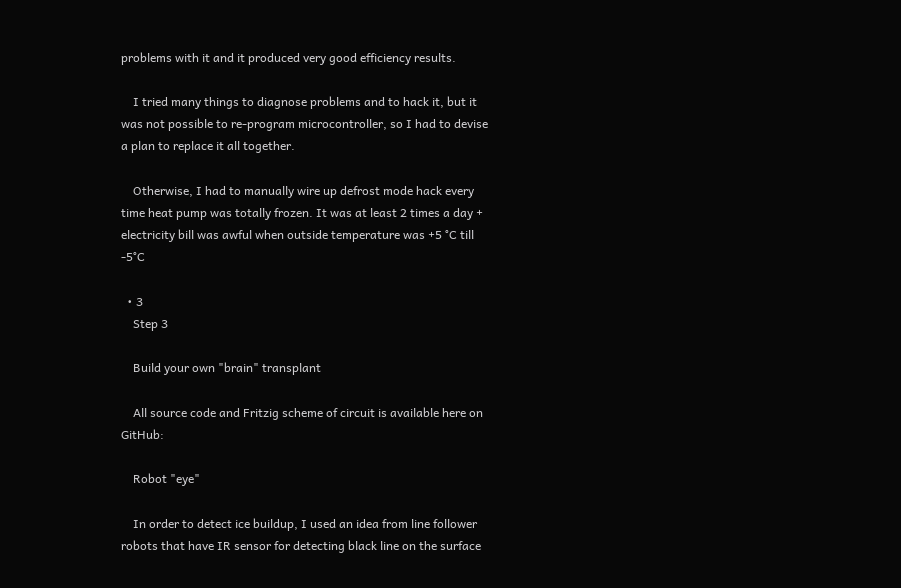problems with it and it produced very good efficiency results.

    I tried many things to diagnose problems and to hack it, but it was not possible to re-program microcontroller, so I had to devise a plan to replace it all together.

    Otherwise, I had to manually wire up defrost mode hack every time heat pump was totally frozen. It was at least 2 times a day + electricity bill was awful when outside temperature was +5 °C till -5°C

  • 3
    Step 3

    Build your own "brain" transplant

    All source code and Fritzig scheme of circuit is available here on GitHub:

    Robot "eye"

    In order to detect ice buildup, I used an idea from line follower robots that have IR sensor for detecting black line on the surface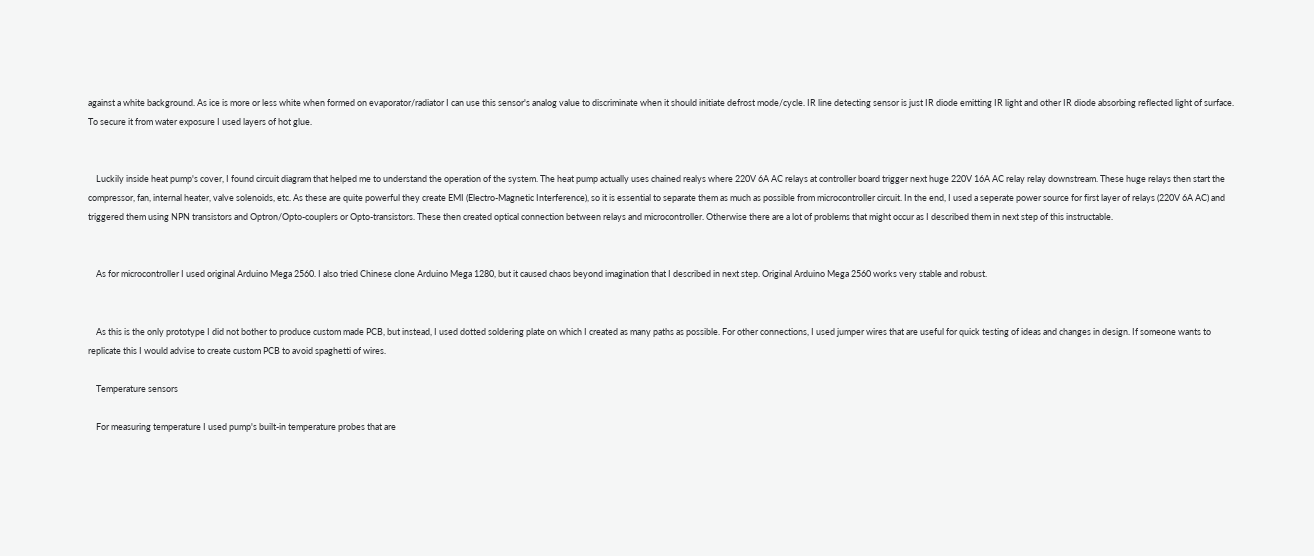against a white background. As ice is more or less white when formed on evaporator/radiator I can use this sensor's analog value to discriminate when it should initiate defrost mode/cycle. IR line detecting sensor is just IR diode emitting IR light and other IR diode absorbing reflected light of surface. To secure it from water exposure I used layers of hot glue.


    Luckily inside heat pump's cover, I found circuit diagram that helped me to understand the operation of the system. The heat pump actually uses chained realys where 220V 6A AC relays at controller board trigger next huge 220V 16A AC relay relay downstream. These huge relays then start the compressor, fan, internal heater, valve solenoids, etc. As these are quite powerful they create EMI (Electro-Magnetic Interference), so it is essential to separate them as much as possible from microcontroller circuit. In the end, I used a seperate power source for first layer of relays (220V 6A AC) and triggered them using NPN transistors and Optron/Opto-couplers or Opto-transistors. These then created optical connection between relays and microcontroller. Otherwise there are a lot of problems that might occur as I described them in next step of this instructable.


    As for microcontroller I used original Arduino Mega 2560. I also tried Chinese clone Arduino Mega 1280, but it caused chaos beyond imagination that I described in next step. Original Arduino Mega 2560 works very stable and robust.


    As this is the only prototype I did not bother to produce custom made PCB, but instead, I used dotted soldering plate on which I created as many paths as possible. For other connections, I used jumper wires that are useful for quick testing of ideas and changes in design. If someone wants to replicate this I would advise to create custom PCB to avoid spaghetti of wires.

    Temperature sensors

    For measuring temperature I used pump's built-in temperature probes that are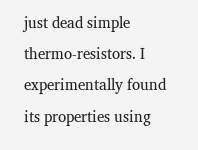just dead simple thermo-resistors. I experimentally found its properties using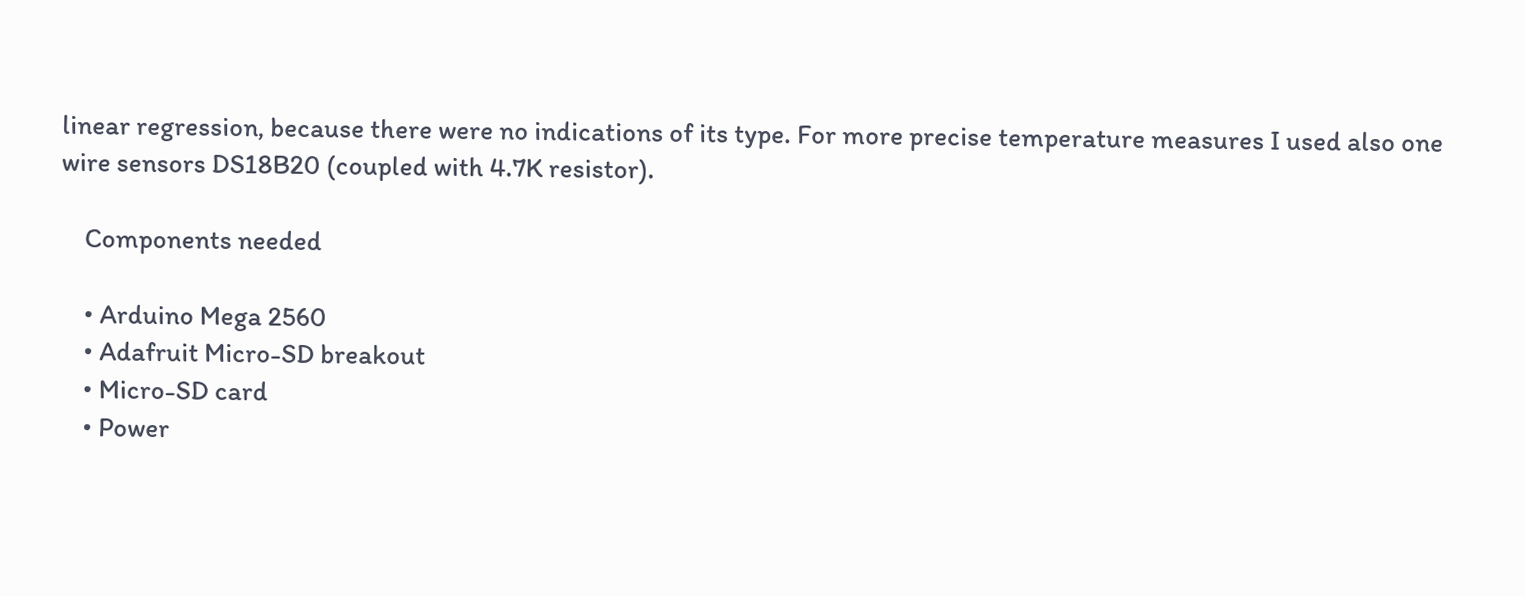linear regression, because there were no indications of its type. For more precise temperature measures I used also one wire sensors DS18B20 (coupled with 4.7K resistor).

    Components needed

    • Arduino Mega 2560
    • Adafruit Micro-SD breakout
    • Micro-SD card
    • Power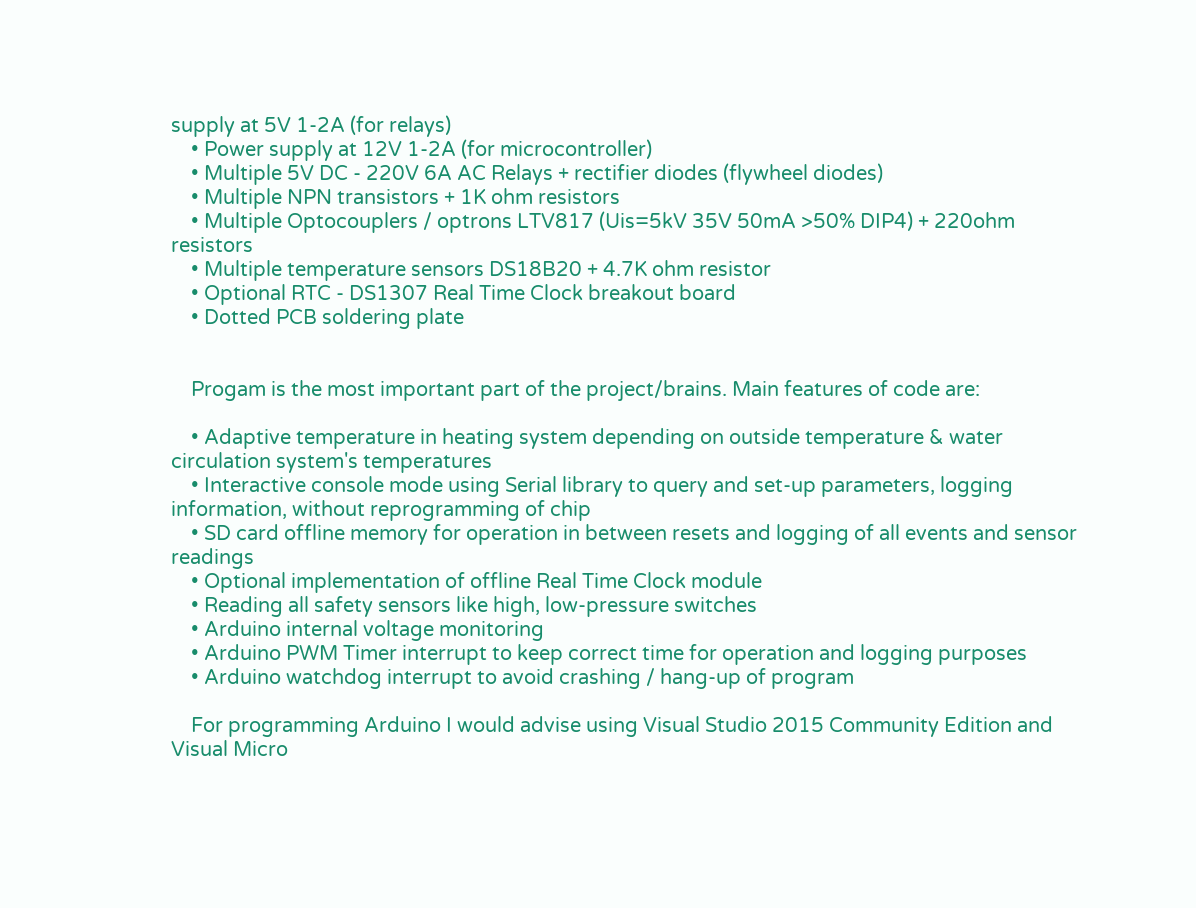supply at 5V 1-2A (for relays)
    • Power supply at 12V 1-2A (for microcontroller)
    • Multiple 5V DC - 220V 6A AC Relays + rectifier diodes (flywheel diodes)
    • Multiple NPN transistors + 1K ohm resistors
    • Multiple Optocouplers / optrons LTV817 (Uis=5kV 35V 50mA >50% DIP4) + 220ohm resistors
    • Multiple temperature sensors DS18B20 + 4.7K ohm resistor
    • Optional RTC - DS1307 Real Time Clock breakout board
    • Dotted PCB soldering plate


    Progam is the most important part of the project/brains. Main features of code are:

    • Adaptive temperature in heating system depending on outside temperature & water circulation system's temperatures
    • Interactive console mode using Serial library to query and set-up parameters, logging information, without reprogramming of chip
    • SD card offline memory for operation in between resets and logging of all events and sensor readings
    • Optional implementation of offline Real Time Clock module
    • Reading all safety sensors like high, low-pressure switches
    • Arduino internal voltage monitoring
    • Arduino PWM Timer interrupt to keep correct time for operation and logging purposes
    • Arduino watchdog interrupt to avoid crashing / hang-up of program

    For programming Arduino I would advise using Visual Studio 2015 Community Edition and Visual Micro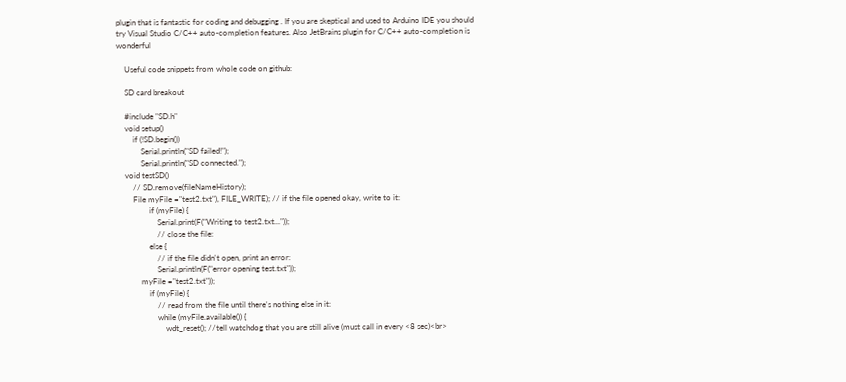plugin that is fantastic for coding and debugging . If you are skeptical and used to Arduino IDE you should try Visual Studio C/C++ auto-completion features. Also JetBrains plugin for C/C++ auto-completion is wonderful

    Useful code snippets from whole code on github:

    SD card breakout

    #include "SD.h"
    void setup()
        if (!SD.begin())
            Serial.println("SD failed!");
            Serial.println("SD connected.");
    void testSD()
        // SD.remove(fileNameHistory);
        File myFile ="test2.txt"), FILE_WRITE); // if the file opened okay, write to it:
                if (myFile) {
                    Serial.print(F("Writing to test2.txt..."));
                    // close the file:
                else {
                    // if the file didn't open, print an error:
                    Serial.println(F("error opening test.txt"));
            myFile ="test2.txt"));
                if (myFile) {
                    // read from the file until there's nothing else in it:
                    while (myFile.available()) {
                        wdt_reset(); //tell watchdog that you are still alive (must call in every <8 sec)<br>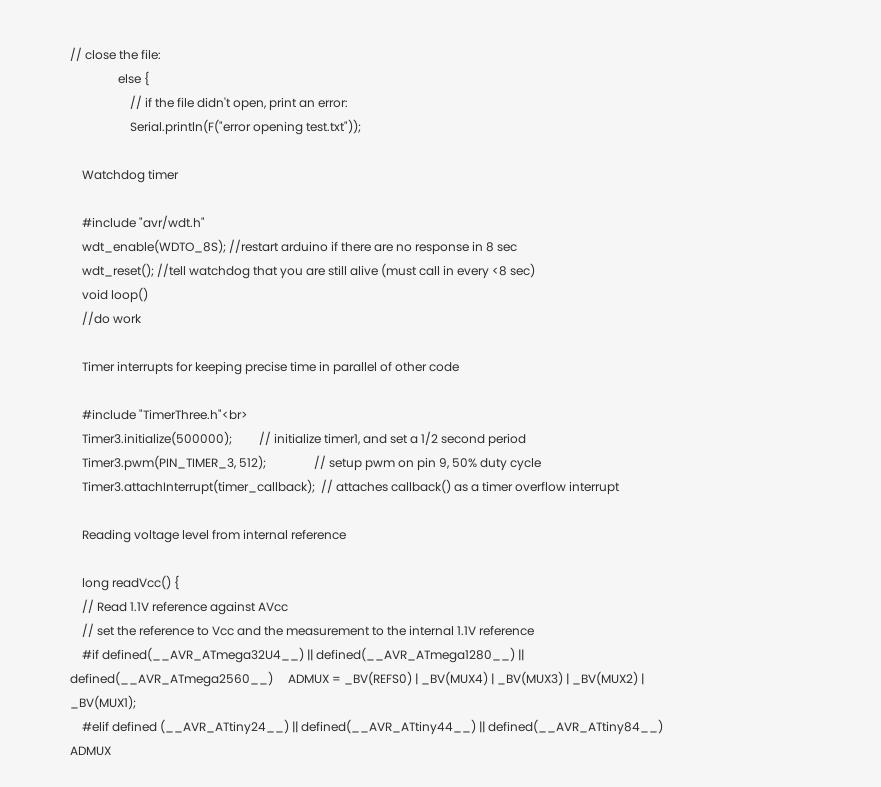// close the file:
                else {
                    // if the file didn't open, print an error:
                    Serial.println(F("error opening test.txt"));

    Watchdog timer

    #include "avr/wdt.h"
    wdt_enable(WDTO_8S); //restart arduino if there are no response in 8 sec
    wdt_reset(); //tell watchdog that you are still alive (must call in every <8 sec)
    void loop()
    //do work

    Timer interrupts for keeping precise time in parallel of other code

    #include "TimerThree.h"<br>
    Timer3.initialize(500000);         // initialize timer1, and set a 1/2 second period
    Timer3.pwm(PIN_TIMER_3, 512);                // setup pwm on pin 9, 50% duty cycle
    Timer3.attachInterrupt(timer_callback);  // attaches callback() as a timer overflow interrupt

    Reading voltage level from internal reference

    long readVcc() {
    // Read 1.1V reference against AVcc
    // set the reference to Vcc and the measurement to the internal 1.1V reference
    #if defined(__AVR_ATmega32U4__) || defined(__AVR_ATmega1280__) || defined(__AVR_ATmega2560__)     ADMUX = _BV(REFS0) | _BV(MUX4) | _BV(MUX3) | _BV(MUX2) | _BV(MUX1);
    #elif defined (__AVR_ATtiny24__) || defined(__AVR_ATtiny44__) || defined(__AVR_ATtiny84__)     ADMUX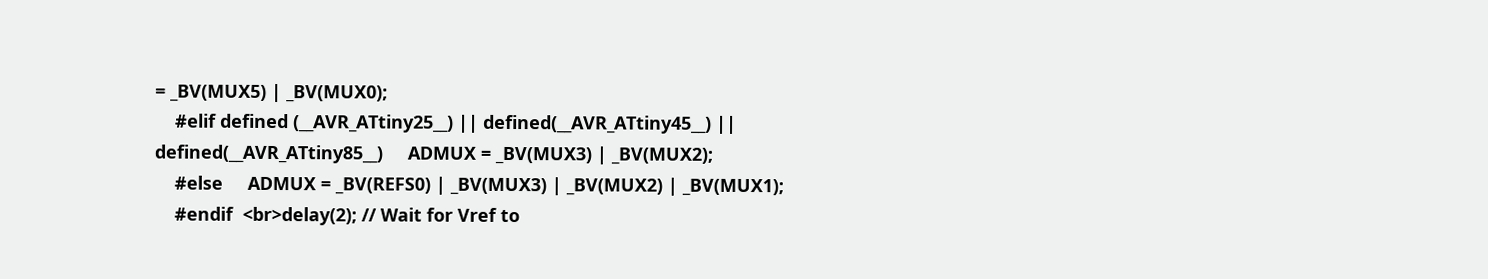= _BV(MUX5) | _BV(MUX0);
    #elif defined (__AVR_ATtiny25__) || defined(__AVR_ATtiny45__) || defined(__AVR_ATtiny85__)     ADMUX = _BV(MUX3) | _BV(MUX2);
    #else     ADMUX = _BV(REFS0) | _BV(MUX3) | _BV(MUX2) | _BV(MUX1);
    #endif  <br>delay(2); // Wait for Vref to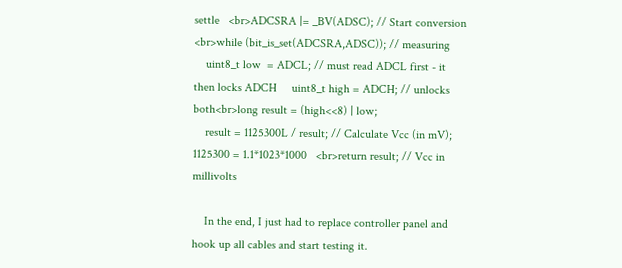settle   <br>ADCSRA |= _BV(ADSC); // Start conversion   <br>while (bit_is_set(ADCSRA,ADSC)); // measuring
    uint8_t low  = ADCL; // must read ADCL first - it then locks ADCH     uint8_t high = ADCH; // unlocks both<br>long result = (high<<8) | low;
    result = 1125300L / result; // Calculate Vcc (in mV); 1125300 = 1.1*1023*1000   <br>return result; // Vcc in millivolts

    In the end, I just had to replace controller panel and hook up all cables and start testing it.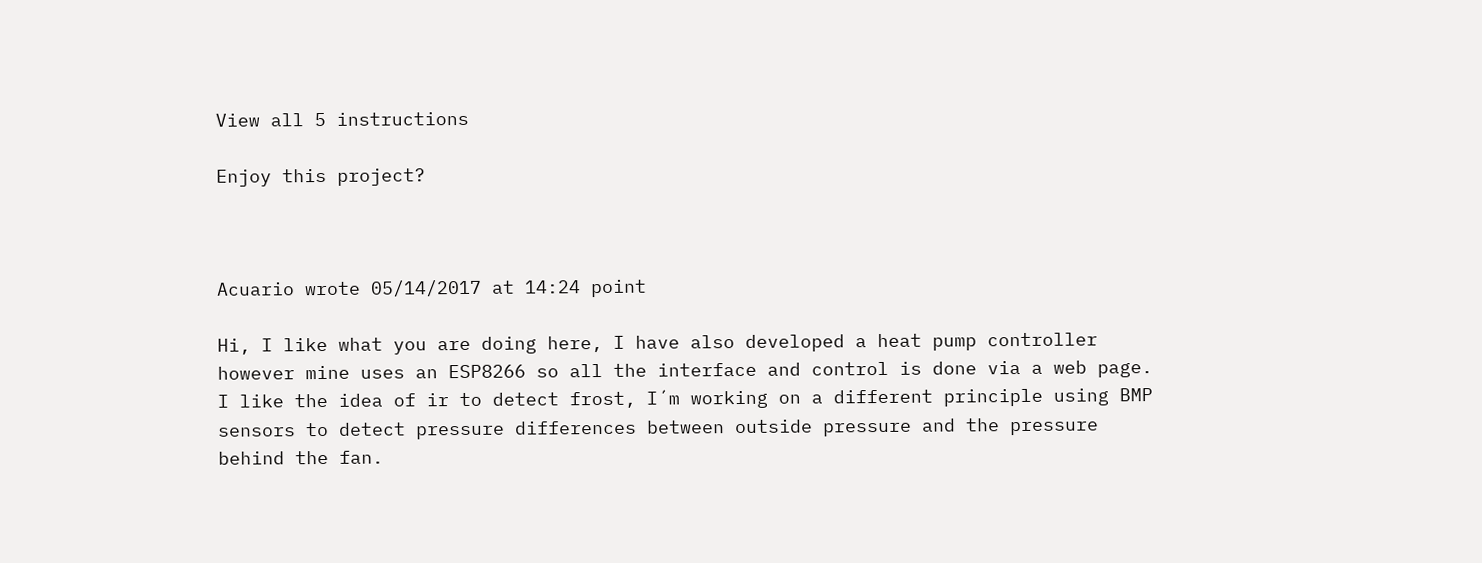View all 5 instructions

Enjoy this project?



Acuario wrote 05/14/2017 at 14:24 point

Hi, I like what you are doing here, I have also developed a heat pump controller however mine uses an ESP8266 so all the interface and control is done via a web page. I like the idea of ir to detect frost, I´m working on a different principle using BMP sensors to detect pressure differences between outside pressure and the pressure behind the fan.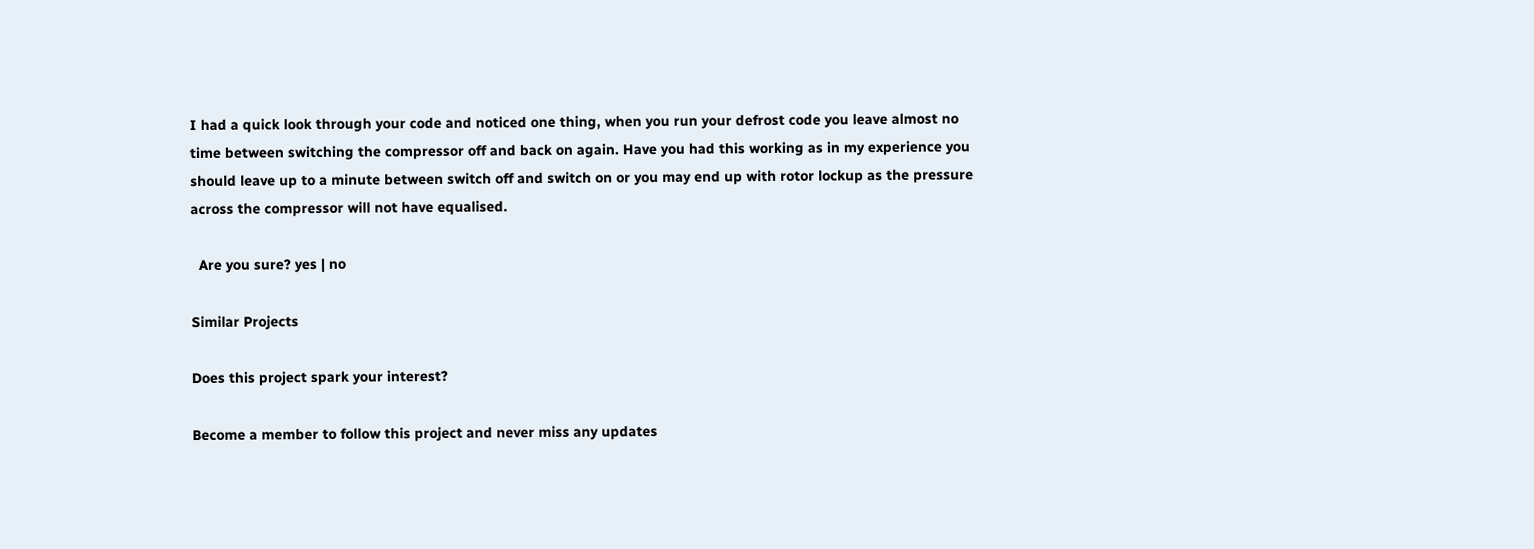I had a quick look through your code and noticed one thing, when you run your defrost code you leave almost no time between switching the compressor off and back on again. Have you had this working as in my experience you should leave up to a minute between switch off and switch on or you may end up with rotor lockup as the pressure across the compressor will not have equalised.

  Are you sure? yes | no

Similar Projects

Does this project spark your interest?

Become a member to follow this project and never miss any updates